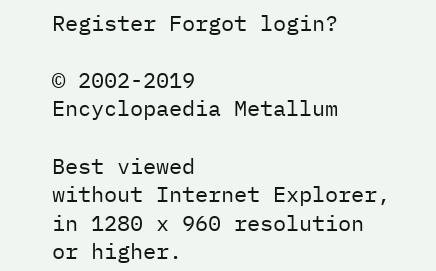Register Forgot login?

© 2002-2019
Encyclopaedia Metallum

Best viewed
without Internet Explorer,
in 1280 x 960 resolution
or higher.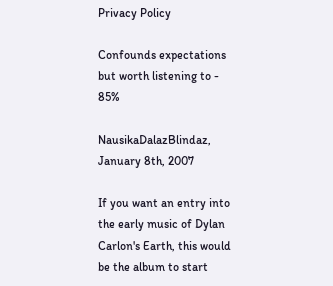Privacy Policy

Confounds expectations but worth listening to - 85%

NausikaDalazBlindaz, January 8th, 2007

If you want an entry into the early music of Dylan Carlon's Earth, this would be the album to start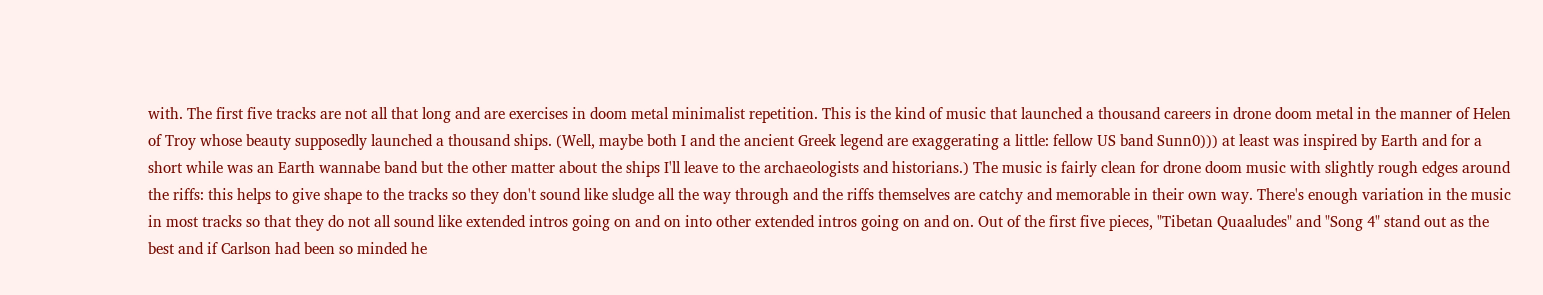with. The first five tracks are not all that long and are exercises in doom metal minimalist repetition. This is the kind of music that launched a thousand careers in drone doom metal in the manner of Helen of Troy whose beauty supposedly launched a thousand ships. (Well, maybe both I and the ancient Greek legend are exaggerating a little: fellow US band Sunn0))) at least was inspired by Earth and for a short while was an Earth wannabe band but the other matter about the ships I'll leave to the archaeologists and historians.) The music is fairly clean for drone doom music with slightly rough edges around the riffs: this helps to give shape to the tracks so they don't sound like sludge all the way through and the riffs themselves are catchy and memorable in their own way. There's enough variation in the music in most tracks so that they do not all sound like extended intros going on and on into other extended intros going on and on. Out of the first five pieces, "Tibetan Quaaludes" and "Song 4" stand out as the best and if Carlson had been so minded he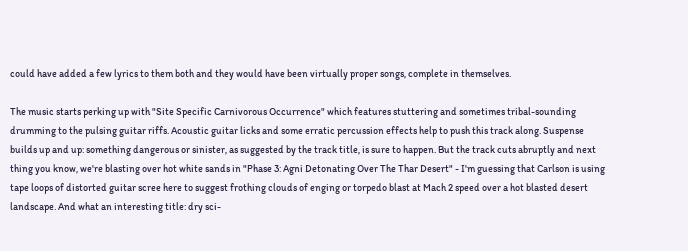could have added a few lyrics to them both and they would have been virtually proper songs, complete in themselves.

The music starts perking up with "Site Specific Carnivorous Occurrence" which features stuttering and sometimes tribal-sounding drumming to the pulsing guitar riffs. Acoustic guitar licks and some erratic percussion effects help to push this track along. Suspense builds up and up: something dangerous or sinister, as suggested by the track title, is sure to happen. But the track cuts abruptly and next thing you know, we're blasting over hot white sands in "Phase 3: Agni Detonating Over The Thar Desert" - I'm guessing that Carlson is using tape loops of distorted guitar scree here to suggest frothing clouds of enging or torpedo blast at Mach 2 speed over a hot blasted desert landscape. And what an interesting title: dry sci-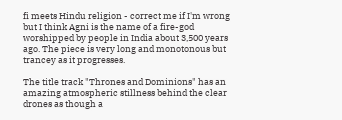fi meets Hindu religion - correct me if I'm wrong but I think Agni is the name of a fire-god worshipped by people in India about 3,500 years ago. The piece is very long and monotonous but trancey as it progresses.

The title track "Thrones and Dominions" has an amazing atmospheric stillness behind the clear drones as though a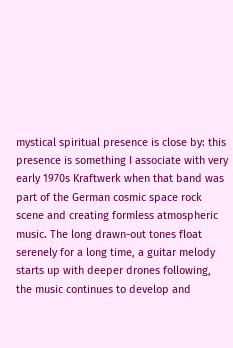mystical spiritual presence is close by: this presence is something I associate with very early 1970s Kraftwerk when that band was part of the German cosmic space rock scene and creating formless atmospheric music. The long drawn-out tones float serenely for a long time, a guitar melody starts up with deeper drones following, the music continues to develop and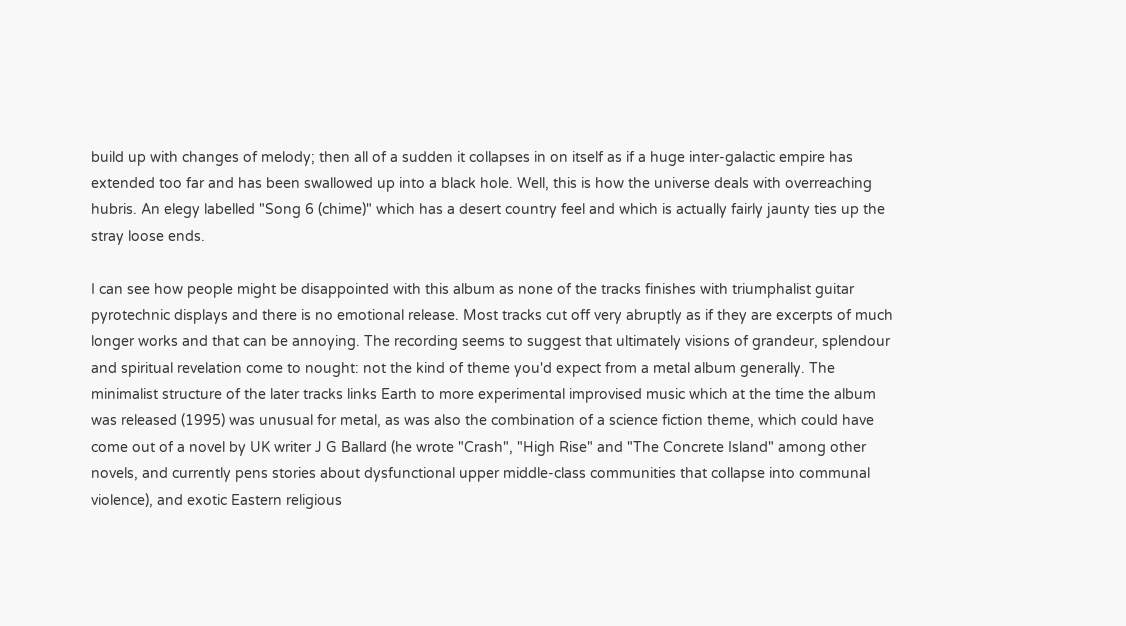build up with changes of melody; then all of a sudden it collapses in on itself as if a huge inter-galactic empire has extended too far and has been swallowed up into a black hole. Well, this is how the universe deals with overreaching hubris. An elegy labelled "Song 6 (chime)" which has a desert country feel and which is actually fairly jaunty ties up the stray loose ends.

I can see how people might be disappointed with this album as none of the tracks finishes with triumphalist guitar pyrotechnic displays and there is no emotional release. Most tracks cut off very abruptly as if they are excerpts of much longer works and that can be annoying. The recording seems to suggest that ultimately visions of grandeur, splendour and spiritual revelation come to nought: not the kind of theme you'd expect from a metal album generally. The minimalist structure of the later tracks links Earth to more experimental improvised music which at the time the album was released (1995) was unusual for metal, as was also the combination of a science fiction theme, which could have come out of a novel by UK writer J G Ballard (he wrote "Crash", "High Rise" and "The Concrete Island" among other novels, and currently pens stories about dysfunctional upper middle-class communities that collapse into communal violence), and exotic Eastern religious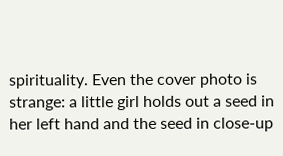spirituality. Even the cover photo is strange: a little girl holds out a seed in her left hand and the seed in close-up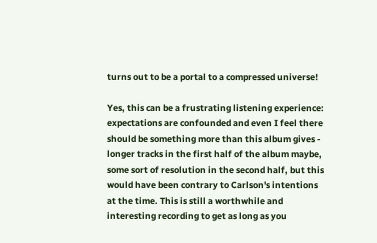turns out to be a portal to a compressed universe!

Yes, this can be a frustrating listening experience: expectations are confounded and even I feel there should be something more than this album gives - longer tracks in the first half of the album maybe, some sort of resolution in the second half, but this would have been contrary to Carlson's intentions at the time. This is still a worthwhile and interesting recording to get as long as you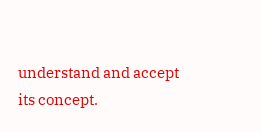understand and accept its concept.